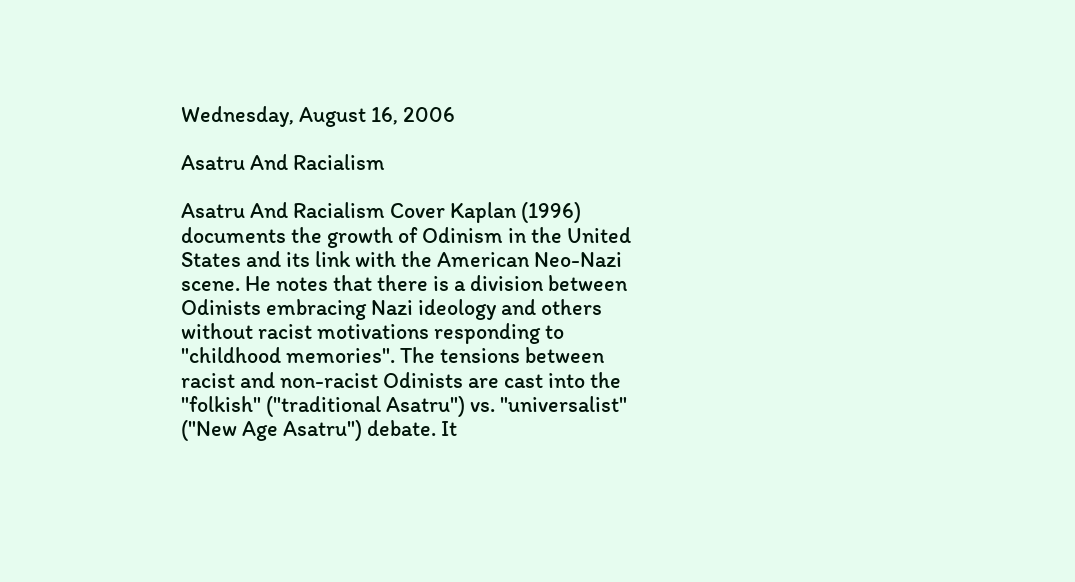Wednesday, August 16, 2006

Asatru And Racialism

Asatru And Racialism Cover Kaplan (1996) documents the growth of Odinism in the United States and its link with the American Neo-Nazi scene. He notes that there is a division between Odinists embracing Nazi ideology and others without racist motivations responding to "childhood memories". The tensions between racist and non-racist Odinists are cast into the "folkish" ("traditional Asatru") vs. "universalist" ("New Age Asatru") debate. It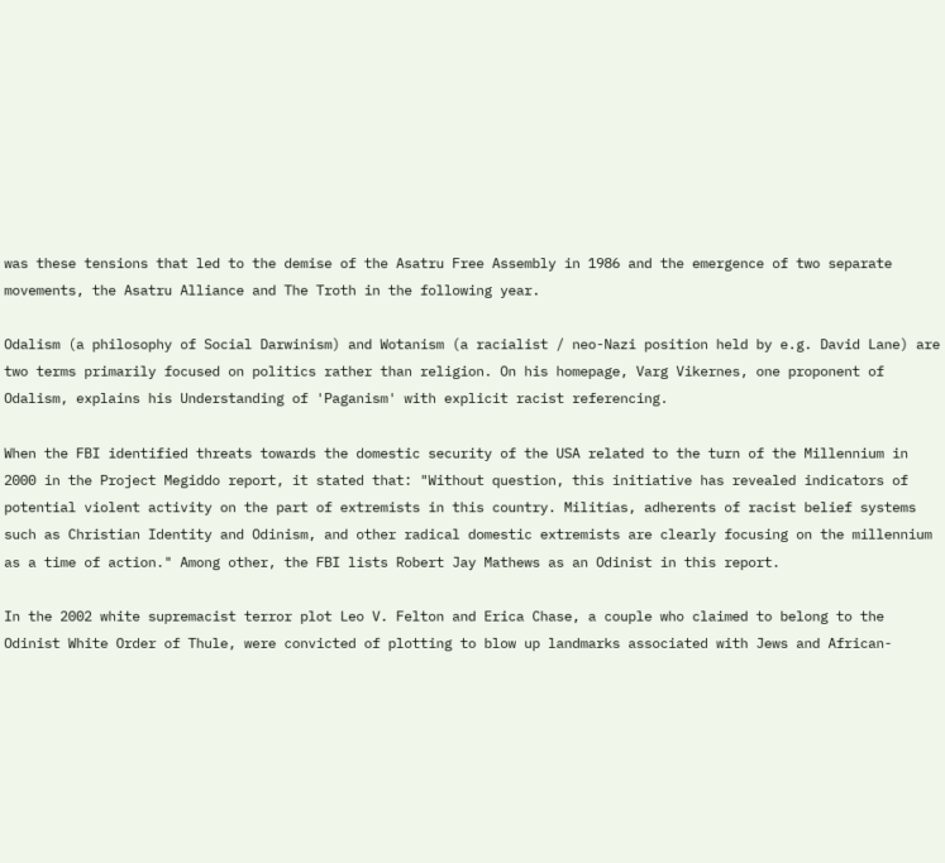was these tensions that led to the demise of the Asatru Free Assembly in 1986 and the emergence of two separate movements, the Asatru Alliance and The Troth in the following year.

Odalism (a philosophy of Social Darwinism) and Wotanism (a racialist / neo-Nazi position held by e.g. David Lane) are two terms primarily focused on politics rather than religion. On his homepage, Varg Vikernes, one proponent of Odalism, explains his Understanding of 'Paganism' with explicit racist referencing.

When the FBI identified threats towards the domestic security of the USA related to the turn of the Millennium in 2000 in the Project Megiddo report, it stated that: "Without question, this initiative has revealed indicators of potential violent activity on the part of extremists in this country. Militias, adherents of racist belief systems such as Christian Identity and Odinism, and other radical domestic extremists are clearly focusing on the millennium as a time of action." Among other, the FBI lists Robert Jay Mathews as an Odinist in this report.

In the 2002 white supremacist terror plot Leo V. Felton and Erica Chase, a couple who claimed to belong to the Odinist White Order of Thule, were convicted of plotting to blow up landmarks associated with Jews and African-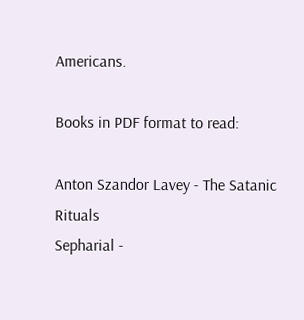Americans.

Books in PDF format to read:

Anton Szandor Lavey - The Satanic Rituals
Sepharial -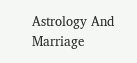Astrology And Marriage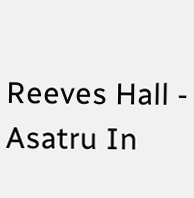Reeves Hall - Asatru In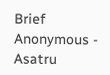Brief
Anonymous - Asatru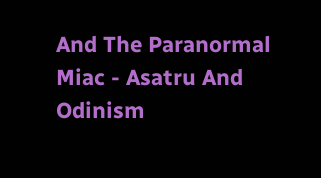And The Paranormal
Miac - Asatru And Odinism